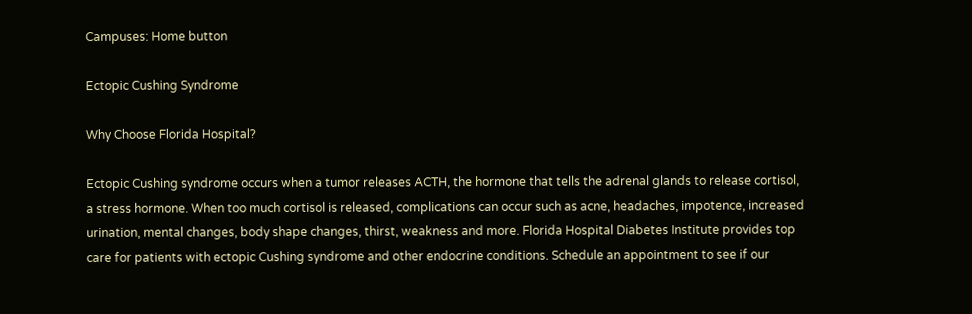Campuses: Home button

Ectopic Cushing Syndrome

Why Choose Florida Hospital?

Ectopic Cushing syndrome occurs when a tumor releases ACTH, the hormone that tells the adrenal glands to release cortisol, a stress hormone. When too much cortisol is released, complications can occur such as acne, headaches, impotence, increased urination, mental changes, body shape changes, thirst, weakness and more. Florida Hospital Diabetes Institute provides top care for patients with ectopic Cushing syndrome and other endocrine conditions. Schedule an appointment to see if our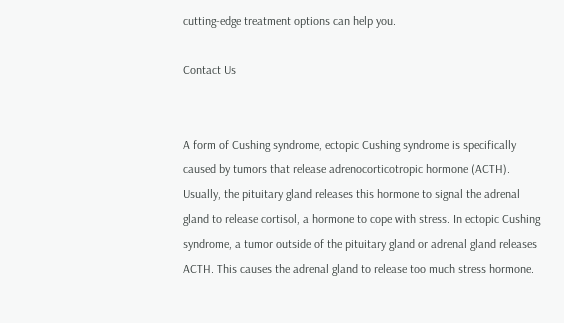cutting-edge treatment options can help you.

Contact Us


A form of Cushing syndrome, ectopic Cushing syndrome is specifically caused by tumors that release adrenocorticotropic hormone (ACTH). Usually, the pituitary gland releases this hormone to signal the adrenal gland to release cortisol, a hormone to cope with stress. In ectopic Cushing syndrome, a tumor outside of the pituitary gland or adrenal gland releases ACTH. This causes the adrenal gland to release too much stress hormone.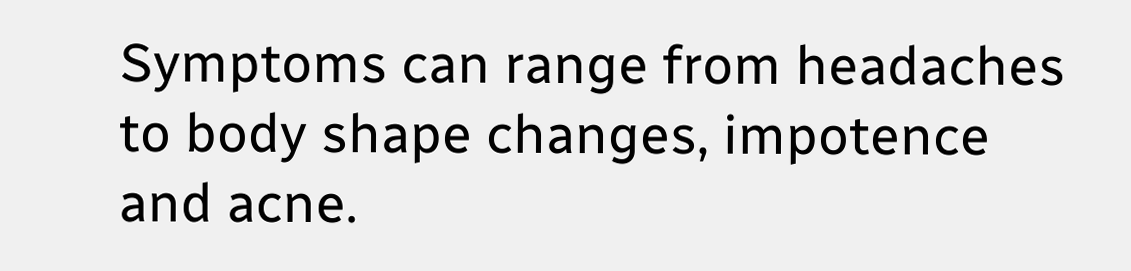Symptoms can range from headaches to body shape changes, impotence and acne.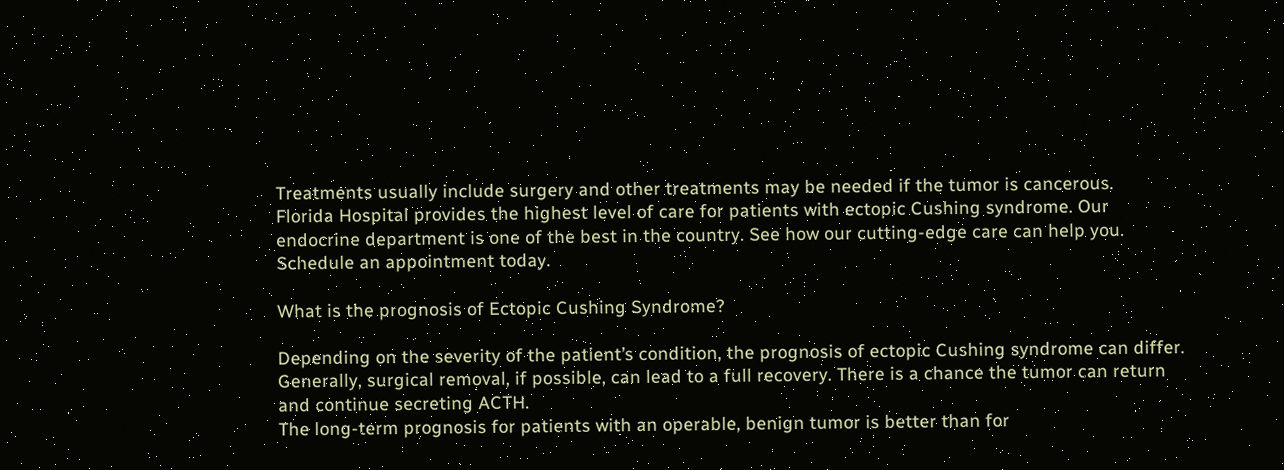Treatments usually include surgery and other treatments may be needed if the tumor is cancerous.
Florida Hospital provides the highest level of care for patients with ectopic Cushing syndrome. Our endocrine department is one of the best in the country. See how our cutting-edge care can help you. Schedule an appointment today.

What is the prognosis of Ectopic Cushing Syndrome?

Depending on the severity of the patient’s condition, the prognosis of ectopic Cushing syndrome can differ. Generally, surgical removal, if possible, can lead to a full recovery. There is a chance the tumor can return and continue secreting ACTH.
The long-term prognosis for patients with an operable, benign tumor is better than for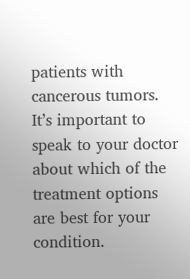patients with cancerous tumors. It’s important to speak to your doctor about which of the treatment options are best for your condition.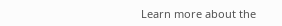Learn more about the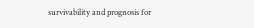survivability and prognosis for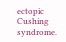ectopic Cushing syndrome.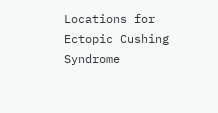Locations for Ectopic Cushing Syndrome